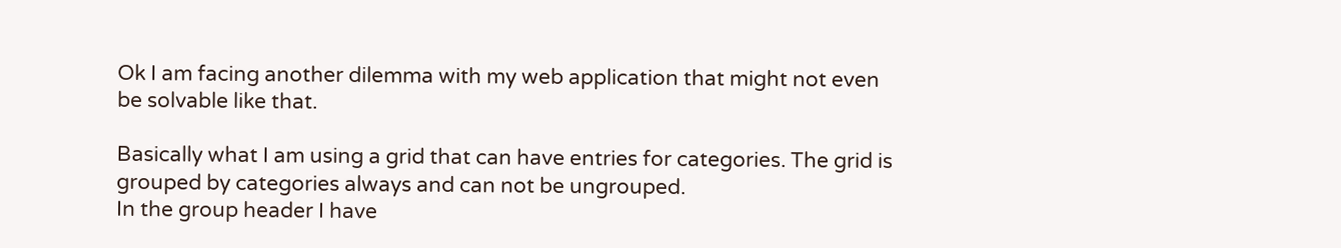Ok I am facing another dilemma with my web application that might not even be solvable like that.

Basically what I am using a grid that can have entries for categories. The grid is grouped by categories always and can not be ungrouped.
In the group header I have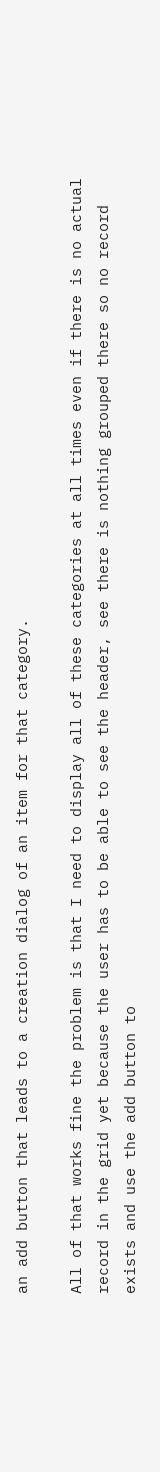an add button that leads to a creation dialog of an item for that category.

All of that works fine the problem is that I need to display all of these categories at all times even if there is no actual record in the grid yet because the user has to be able to see the header, see there is nothing grouped there so no record exists and use the add button to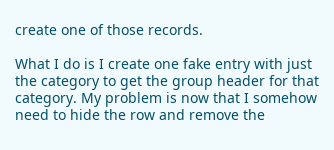create one of those records.

What I do is I create one fake entry with just the category to get the group header for that category. My problem is now that I somehow need to hide the row and remove the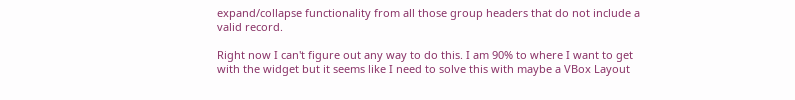expand/collapse functionality from all those group headers that do not include a valid record.

Right now I can't figure out any way to do this. I am 90% to where I want to get with the widget but it seems like I need to solve this with maybe a VBox Layout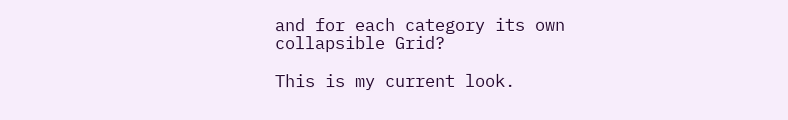and for each category its own collapsible Grid?

This is my current look.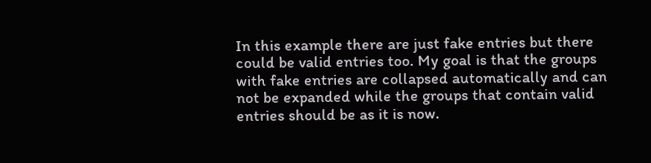In this example there are just fake entries but there could be valid entries too. My goal is that the groups with fake entries are collapsed automatically and can not be expanded while the groups that contain valid entries should be as it is now.